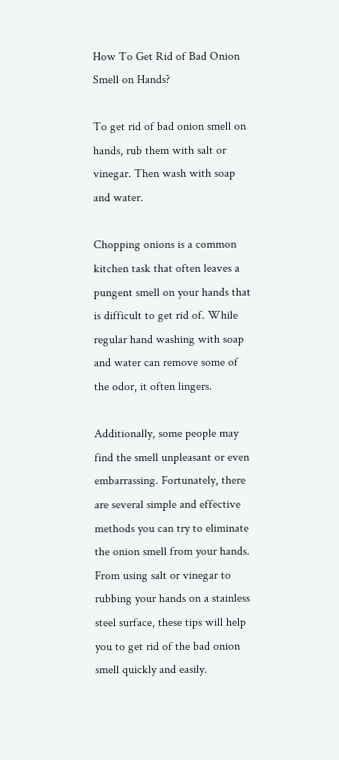How To Get Rid of Bad Onion Smell on Hands?

To get rid of bad onion smell on hands, rub them with salt or vinegar. Then wash with soap and water.

Chopping onions is a common kitchen task that often leaves a pungent smell on your hands that is difficult to get rid of. While regular hand washing with soap and water can remove some of the odor, it often lingers.

Additionally, some people may find the smell unpleasant or even embarrassing. Fortunately, there are several simple and effective methods you can try to eliminate the onion smell from your hands. From using salt or vinegar to rubbing your hands on a stainless steel surface, these tips will help you to get rid of the bad onion smell quickly and easily.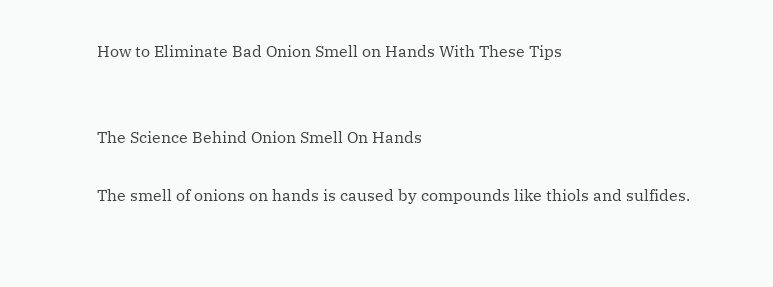How to Eliminate Bad Onion Smell on Hands With These Tips


The Science Behind Onion Smell On Hands

The smell of onions on hands is caused by compounds like thiols and sulfides.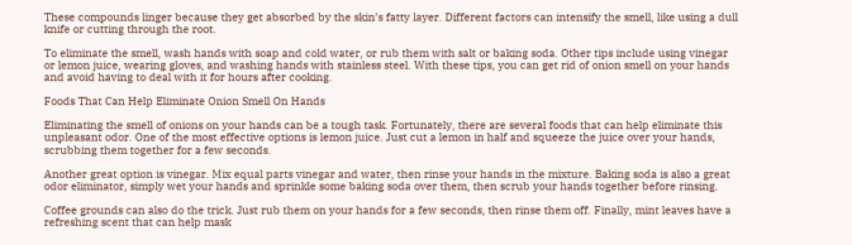These compounds linger because they get absorbed by the skin’s fatty layer. Different factors can intensify the smell, like using a dull knife or cutting through the root.

To eliminate the smell, wash hands with soap and cold water, or rub them with salt or baking soda. Other tips include using vinegar or lemon juice, wearing gloves, and washing hands with stainless steel. With these tips, you can get rid of onion smell on your hands and avoid having to deal with it for hours after cooking.

Foods That Can Help Eliminate Onion Smell On Hands

Eliminating the smell of onions on your hands can be a tough task. Fortunately, there are several foods that can help eliminate this unpleasant odor. One of the most effective options is lemon juice. Just cut a lemon in half and squeeze the juice over your hands, scrubbing them together for a few seconds.

Another great option is vinegar. Mix equal parts vinegar and water, then rinse your hands in the mixture. Baking soda is also a great odor eliminator, simply wet your hands and sprinkle some baking soda over them, then scrub your hands together before rinsing.

Coffee grounds can also do the trick. Just rub them on your hands for a few seconds, then rinse them off. Finally, mint leaves have a refreshing scent that can help mask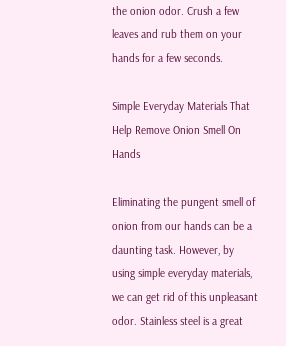the onion odor. Crush a few leaves and rub them on your hands for a few seconds.

Simple Everyday Materials That Help Remove Onion Smell On Hands

Eliminating the pungent smell of onion from our hands can be a daunting task. However, by using simple everyday materials, we can get rid of this unpleasant odor. Stainless steel is a great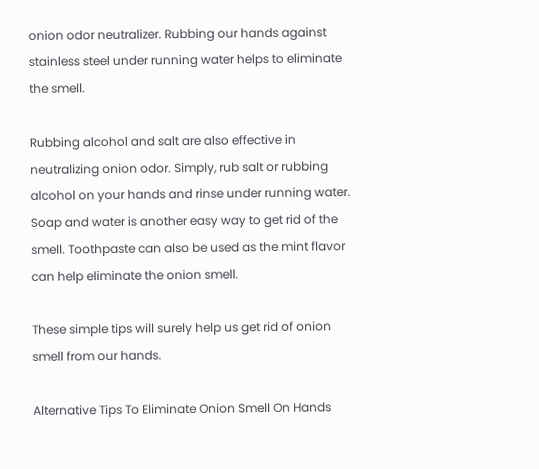onion odor neutralizer. Rubbing our hands against stainless steel under running water helps to eliminate the smell.

Rubbing alcohol and salt are also effective in neutralizing onion odor. Simply, rub salt or rubbing alcohol on your hands and rinse under running water. Soap and water is another easy way to get rid of the smell. Toothpaste can also be used as the mint flavor can help eliminate the onion smell.

These simple tips will surely help us get rid of onion smell from our hands.

Alternative Tips To Eliminate Onion Smell On Hands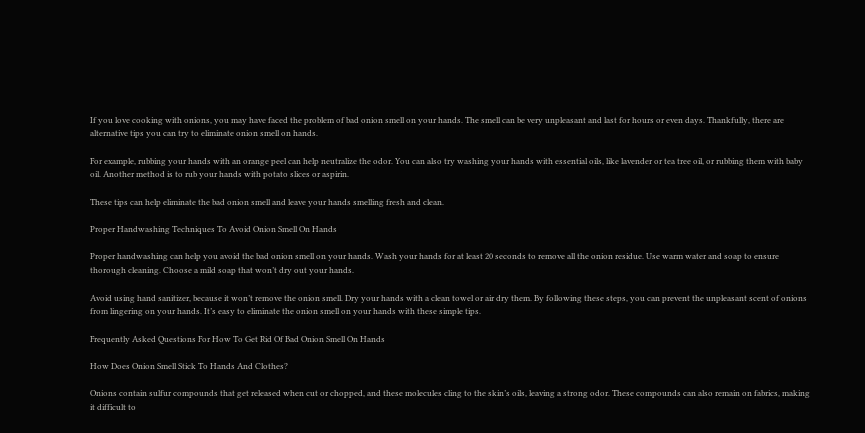If you love cooking with onions, you may have faced the problem of bad onion smell on your hands. The smell can be very unpleasant and last for hours or even days. Thankfully, there are alternative tips you can try to eliminate onion smell on hands.

For example, rubbing your hands with an orange peel can help neutralize the odor. You can also try washing your hands with essential oils, like lavender or tea tree oil, or rubbing them with baby oil. Another method is to rub your hands with potato slices or aspirin.

These tips can help eliminate the bad onion smell and leave your hands smelling fresh and clean.

Proper Handwashing Techniques To Avoid Onion Smell On Hands

Proper handwashing can help you avoid the bad onion smell on your hands. Wash your hands for at least 20 seconds to remove all the onion residue. Use warm water and soap to ensure thorough cleaning. Choose a mild soap that won’t dry out your hands.

Avoid using hand sanitizer, because it won’t remove the onion smell. Dry your hands with a clean towel or air dry them. By following these steps, you can prevent the unpleasant scent of onions from lingering on your hands. It’s easy to eliminate the onion smell on your hands with these simple tips.

Frequently Asked Questions For How To Get Rid Of Bad Onion Smell On Hands

How Does Onion Smell Stick To Hands And Clothes?

Onions contain sulfur compounds that get released when cut or chopped, and these molecules cling to the skin’s oils, leaving a strong odor. These compounds can also remain on fabrics, making it difficult to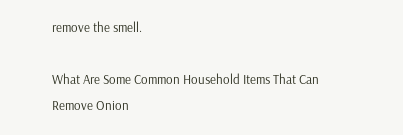remove the smell.

What Are Some Common Household Items That Can Remove Onion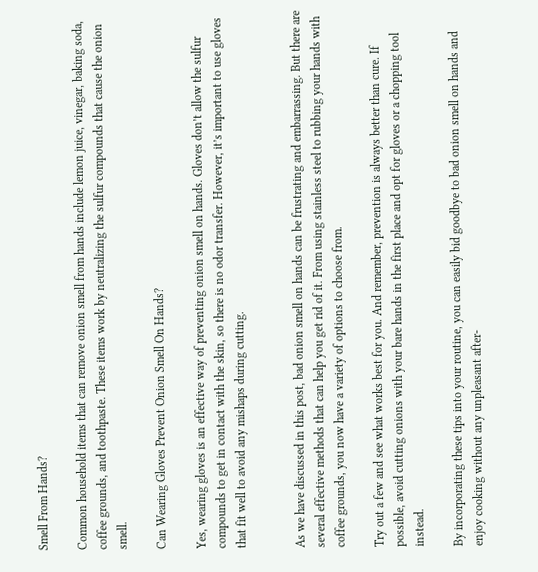Smell From Hands?

Common household items that can remove onion smell from hands include lemon juice, vinegar, baking soda, coffee grounds, and toothpaste. These items work by neutralizing the sulfur compounds that cause the onion smell.

Can Wearing Gloves Prevent Onion Smell On Hands?

Yes, wearing gloves is an effective way of preventing onion smell on hands. Gloves don’t allow the sulfur compounds to get in contact with the skin, so there is no odor transfer. However, it’s important to use gloves that fit well to avoid any mishaps during cutting.


As we have discussed in this post, bad onion smell on hands can be frustrating and embarrassing. But there are several effective methods that can help you get rid of it. From using stainless steel to rubbing your hands with coffee grounds, you now have a variety of options to choose from.

Try out a few and see what works best for you. And remember, prevention is always better than cure. If possible, avoid cutting onions with your bare hands in the first place and opt for gloves or a chopping tool instead.

By incorporating these tips into your routine, you can easily bid goodbye to bad onion smell on hands and enjoy cooking without any unpleasant after-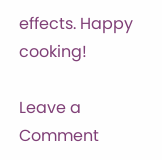effects. Happy cooking!

Leave a Comment